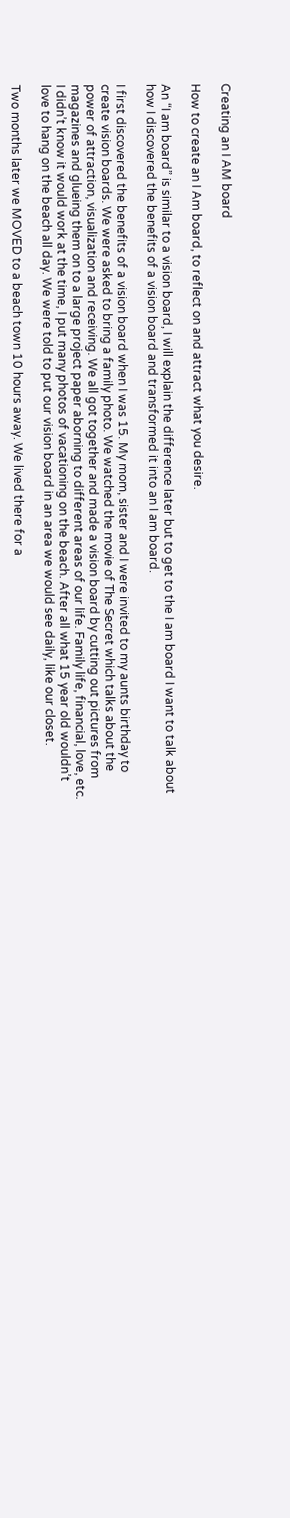Creating an I AM board

How to create an I Am board, to reflect on and attract what you desire.

An “I am board” is similar to a vision board, I will explain the difference later but to get to the I am board I want to talk about how I discovered the benefits of a vision board and transformed it into an I am board.

I first discovered the benefits of a vision board when I was 15. My mom, sister and I were invited to my aunts birthday to create vision boards. We were asked to bring a family photo. We watched the movie of The Secret which talks about the power of attraction, visualization and receiving. We all got together and made a vision board by cutting out pictures from magazines and glueing them on to a large project paper aborning to different areas of our life. Family life, financial, love, etc. I didn’t know it would work at the time, I put many photos of vacationing on the beach. After all what 15 year old wouldn’t love to hang on the beach all day. We were told to put our vision board in an area we would see daily, like our closet.

Two months later we MOVED to a beach town 10 hours away. We lived there for a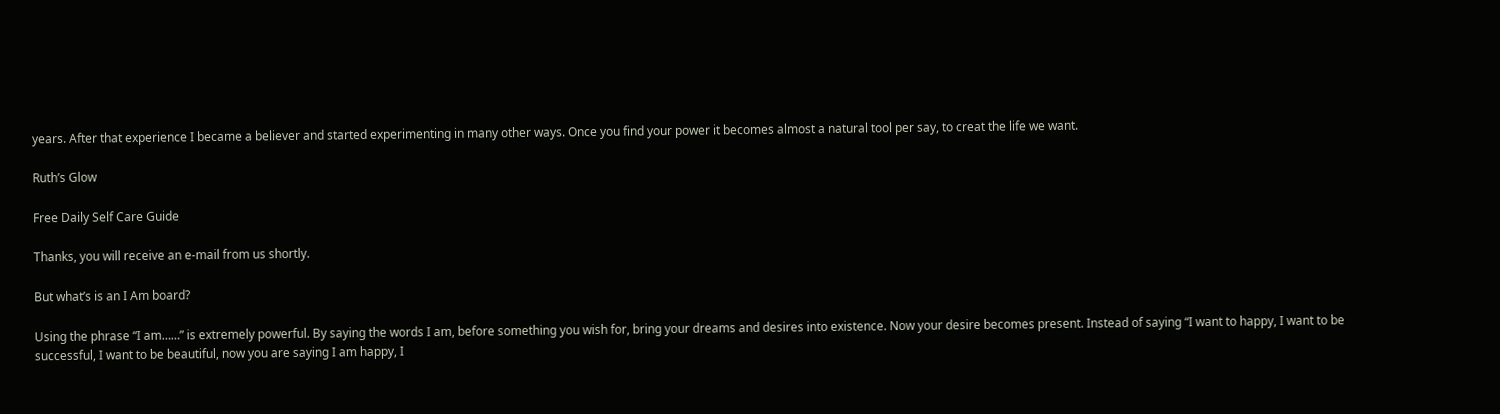years. After that experience I became a believer and started experimenting in many other ways. Once you find your power it becomes almost a natural tool per say, to creat the life we want.

Ruth’s Glow

Free Daily Self Care Guide

Thanks, you will receive an e-mail from us shortly.

But what’s is an I Am board?

Using the phrase “I am……” is extremely powerful. By saying the words I am, before something you wish for, bring your dreams and desires into existence. Now your desire becomes present. Instead of saying “I want to happy, I want to be successful, I want to be beautiful, now you are saying I am happy, I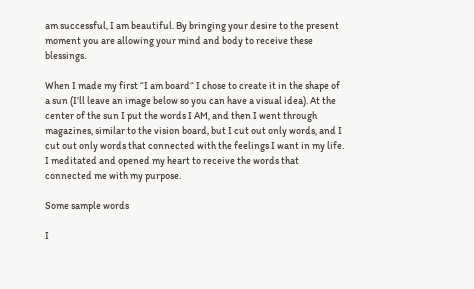am successful, I am beautiful. By bringing your desire to the present moment you are allowing your mind and body to receive these blessings.

When I made my first “I am board“ I chose to create it in the shape of a sun (I’ll leave an image below so you can have a visual idea). At the center of the sun I put the words I AM, and then I went through magazines, similar to the vision board, but I cut out only words, and I cut out only words that connected with the feelings I want in my life. I meditated and opened my heart to receive the words that connected me with my purpose.

Some sample words

I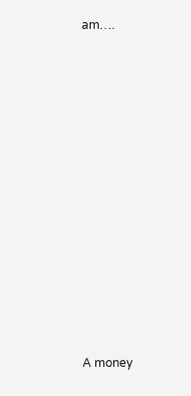am….

















A money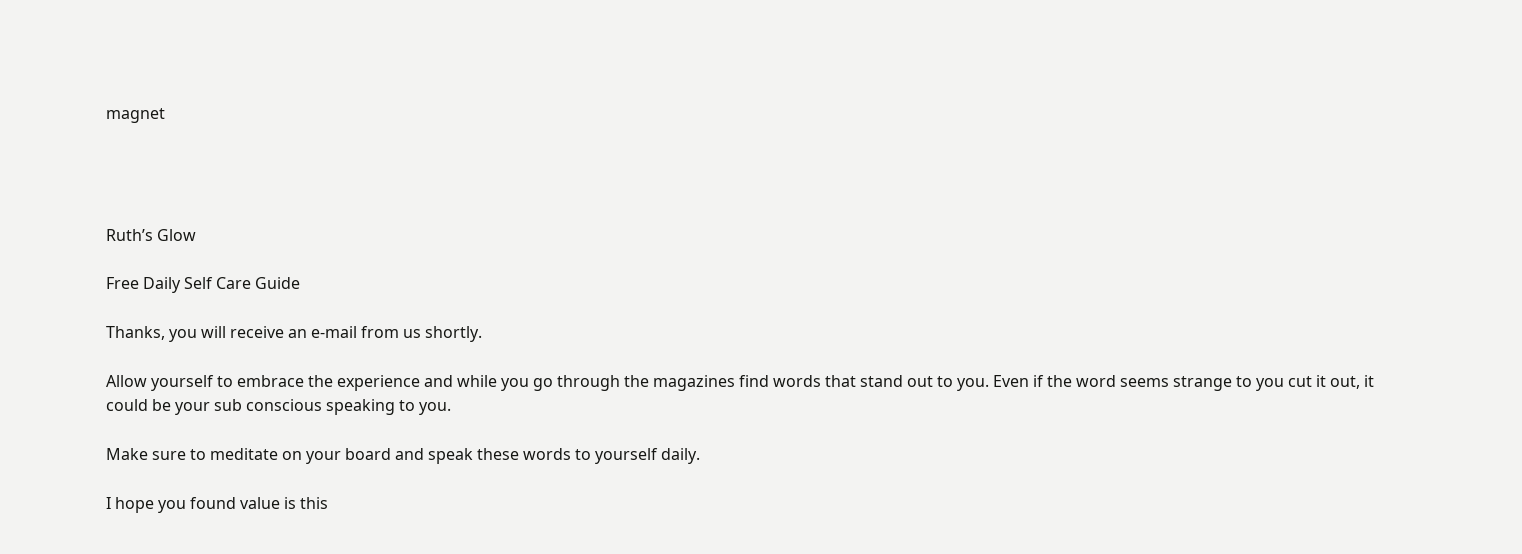magnet




Ruth’s Glow

Free Daily Self Care Guide

Thanks, you will receive an e-mail from us shortly.

Allow yourself to embrace the experience and while you go through the magazines find words that stand out to you. Even if the word seems strange to you cut it out, it could be your sub conscious speaking to you.

Make sure to meditate on your board and speak these words to yourself daily.

I hope you found value is this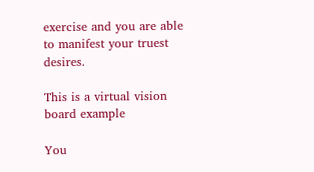exercise and you are able to manifest your truest desires.

This is a virtual vision board example

You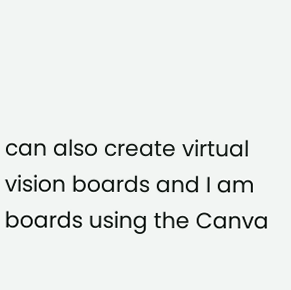can also create virtual vision boards and I am boards using the Canva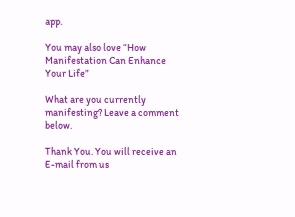app.

You may also love “How Manifestation Can Enhance Your Life”

What are you currently manifesting? Leave a comment below.

Thank You. You will receive an E-mail from us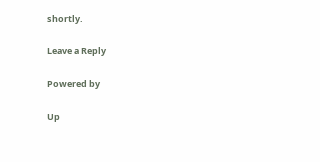shortly.

Leave a Reply

Powered by

Up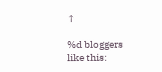↑

%d bloggers like this: